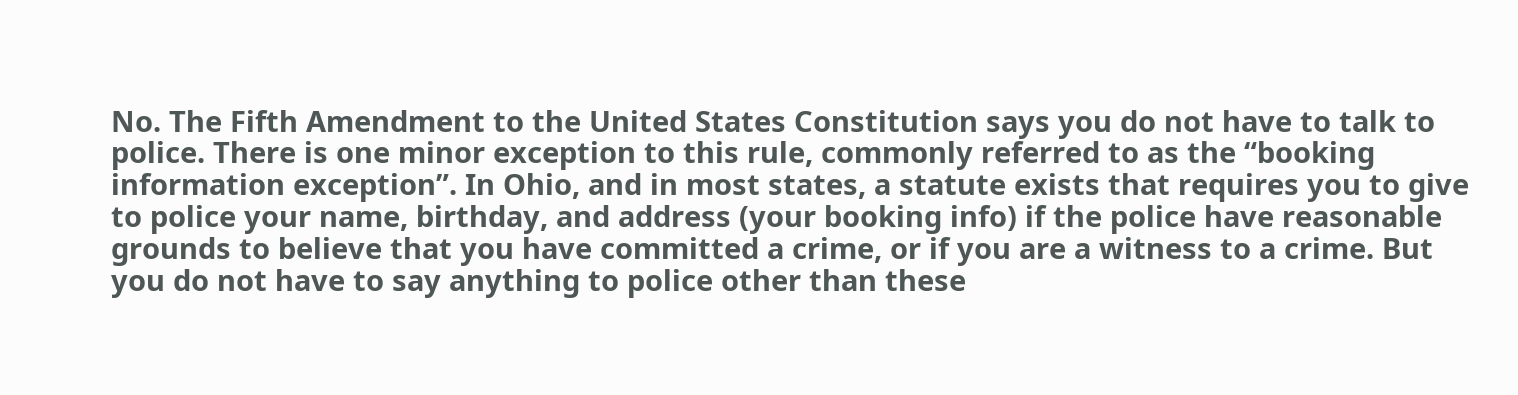No. The Fifth Amendment to the United States Constitution says you do not have to talk to police. There is one minor exception to this rule, commonly referred to as the “booking information exception”. In Ohio, and in most states, a statute exists that requires you to give to police your name, birthday, and address (your booking info) if the police have reasonable grounds to believe that you have committed a crime, or if you are a witness to a crime. But you do not have to say anything to police other than these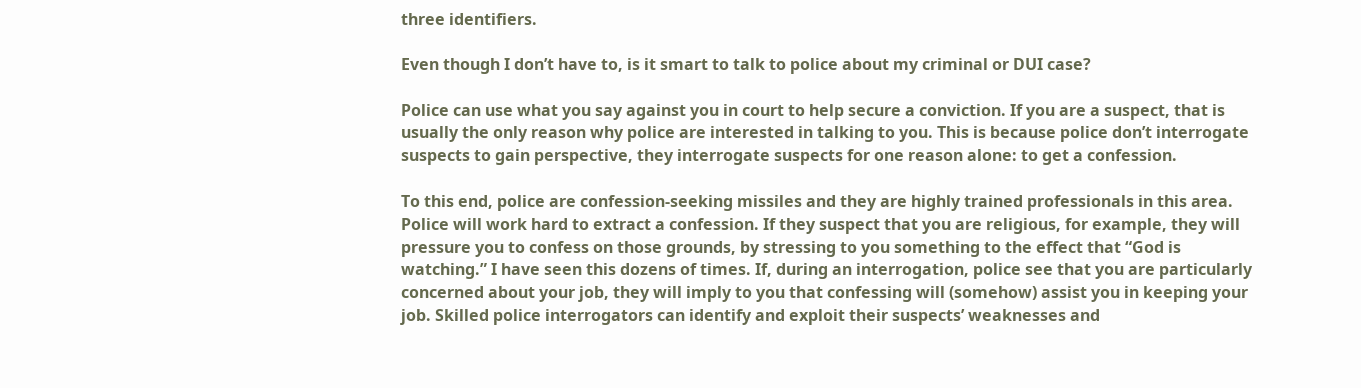three identifiers.

Even though I don’t have to, is it smart to talk to police about my criminal or DUI case?

Police can use what you say against you in court to help secure a conviction. If you are a suspect, that is usually the only reason why police are interested in talking to you. This is because police don’t interrogate suspects to gain perspective, they interrogate suspects for one reason alone: to get a confession.

To this end, police are confession-seeking missiles and they are highly trained professionals in this area. Police will work hard to extract a confession. If they suspect that you are religious, for example, they will pressure you to confess on those grounds, by stressing to you something to the effect that “God is watching.” I have seen this dozens of times. If, during an interrogation, police see that you are particularly concerned about your job, they will imply to you that confessing will (somehow) assist you in keeping your job. Skilled police interrogators can identify and exploit their suspects’ weaknesses and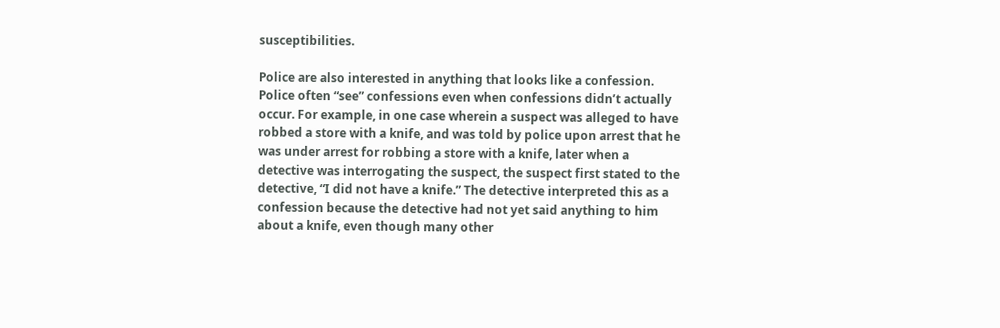susceptibilities.

Police are also interested in anything that looks like a confession. Police often “see” confessions even when confessions didn’t actually occur. For example, in one case wherein a suspect was alleged to have robbed a store with a knife, and was told by police upon arrest that he was under arrest for robbing a store with a knife, later when a detective was interrogating the suspect, the suspect first stated to the detective, “I did not have a knife.” The detective interpreted this as a confession because the detective had not yet said anything to him about a knife, even though many other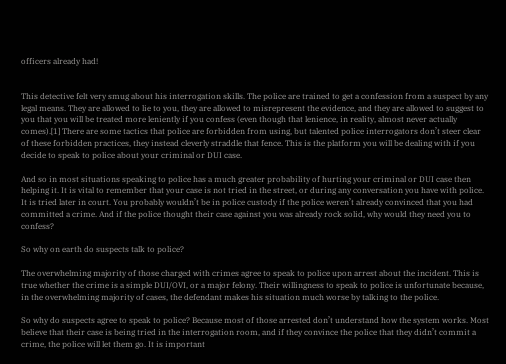officers already had!


This detective felt very smug about his interrogation skills. The police are trained to get a confession from a suspect by any legal means. They are allowed to lie to you, they are allowed to misrepresent the evidence, and they are allowed to suggest to you that you will be treated more leniently if you confess (even though that lenience, in reality, almost never actually comes).[1] There are some tactics that police are forbidden from using, but talented police interrogators don’t steer clear of these forbidden practices, they instead cleverly straddle that fence. This is the platform you will be dealing with if you decide to speak to police about your criminal or DUI case.

And so in most situations speaking to police has a much greater probability of hurting your criminal or DUI case then helping it. It is vital to remember that your case is not tried in the street, or during any conversation you have with police. It is tried later in court. You probably wouldn’t be in police custody if the police weren’t already convinced that you had committed a crime. And if the police thought their case against you was already rock solid, why would they need you to confess?

So why on earth do suspects talk to police?

The overwhelming majority of those charged with crimes agree to speak to police upon arrest about the incident. This is true whether the crime is a simple DUI/OVI, or a major felony. Their willingness to speak to police is unfortunate because, in the overwhelming majority of cases, the defendant makes his situation much worse by talking to the police.

So why do suspects agree to speak to police? Because most of those arrested don’t understand how the system works. Most believe that their case is being tried in the interrogation room, and if they convince the police that they didn’t commit a crime, the police will let them go. It is important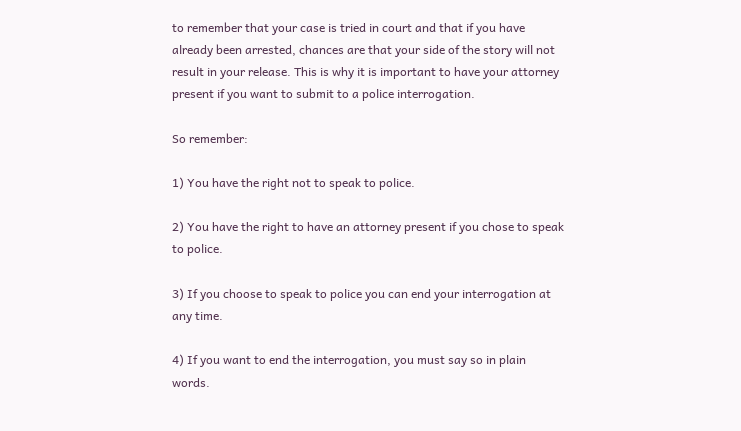to remember that your case is tried in court and that if you have already been arrested, chances are that your side of the story will not result in your release. This is why it is important to have your attorney present if you want to submit to a police interrogation.

So remember:

1) You have the right not to speak to police.

2) You have the right to have an attorney present if you chose to speak to police.

3) If you choose to speak to police you can end your interrogation at any time.

4) If you want to end the interrogation, you must say so in plain words.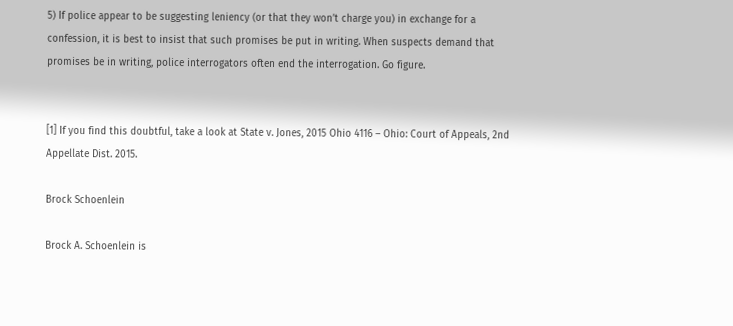5) If police appear to be suggesting leniency (or that they won’t charge you) in exchange for a confession, it is best to insist that such promises be put in writing. When suspects demand that promises be in writing, police interrogators often end the interrogation. Go figure.


[1] If you find this doubtful, take a look at State v. Jones, 2015 Ohio 4116 – Ohio: Court of Appeals, 2nd Appellate Dist. 2015.

Brock Schoenlein

Brock A. Schoenlein is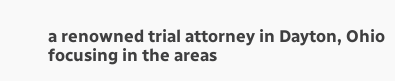a renowned trial attorney in Dayton, Ohio focusing in the areas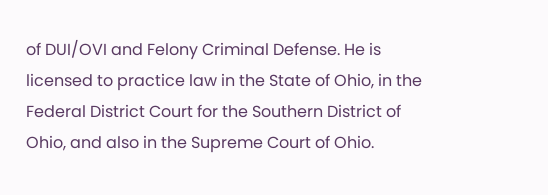of DUI/OVI and Felony Criminal Defense. He is licensed to practice law in the State of Ohio, in the Federal District Court for the Southern District of Ohio, and also in the Supreme Court of Ohio.